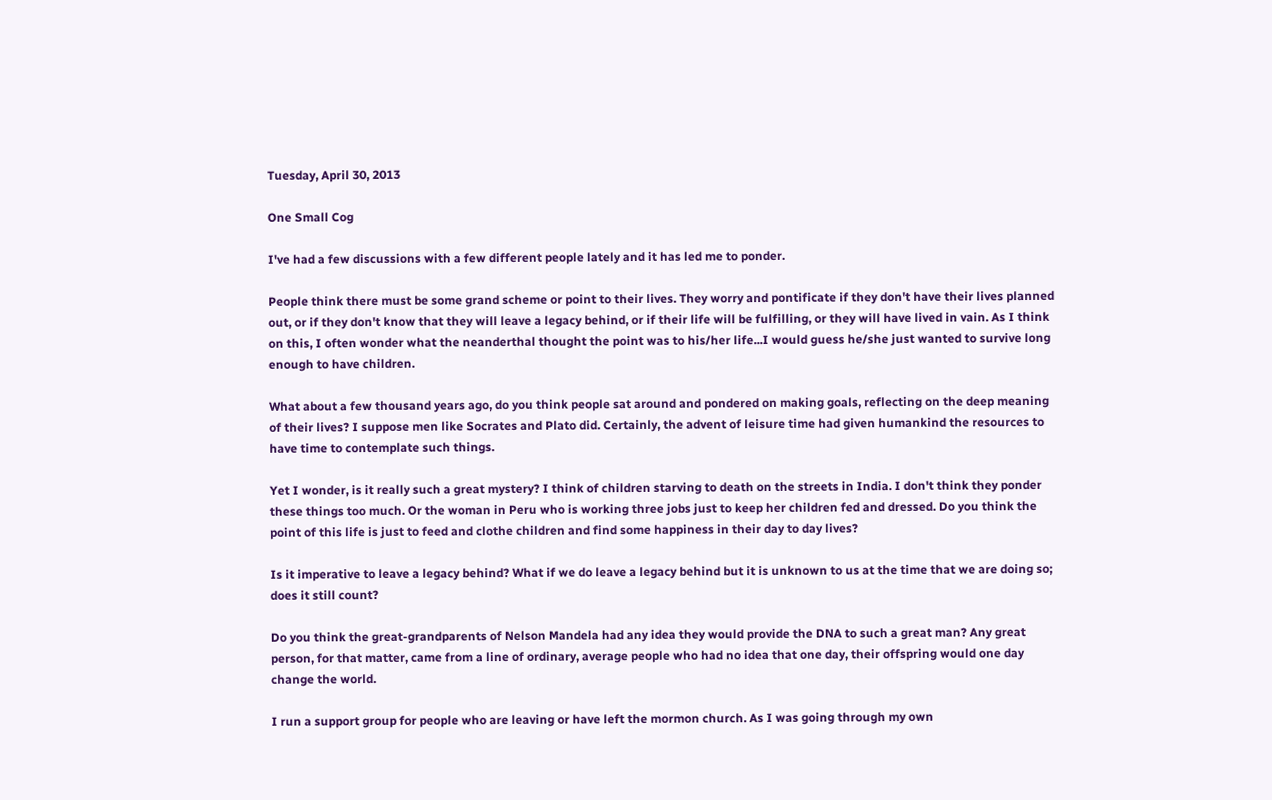Tuesday, April 30, 2013

One Small Cog

I've had a few discussions with a few different people lately and it has led me to ponder.

People think there must be some grand scheme or point to their lives. They worry and pontificate if they don't have their lives planned out, or if they don't know that they will leave a legacy behind, or if their life will be fulfilling, or they will have lived in vain. As I think on this, I often wonder what the neanderthal thought the point was to his/her life...I would guess he/she just wanted to survive long enough to have children.

What about a few thousand years ago, do you think people sat around and pondered on making goals, reflecting on the deep meaning of their lives? I suppose men like Socrates and Plato did. Certainly, the advent of leisure time had given humankind the resources to have time to contemplate such things.

Yet I wonder, is it really such a great mystery? I think of children starving to death on the streets in India. I don't think they ponder these things too much. Or the woman in Peru who is working three jobs just to keep her children fed and dressed. Do you think the point of this life is just to feed and clothe children and find some happiness in their day to day lives?

Is it imperative to leave a legacy behind? What if we do leave a legacy behind but it is unknown to us at the time that we are doing so; does it still count?

Do you think the great-grandparents of Nelson Mandela had any idea they would provide the DNA to such a great man? Any great person, for that matter, came from a line of ordinary, average people who had no idea that one day, their offspring would one day change the world.

I run a support group for people who are leaving or have left the mormon church. As I was going through my own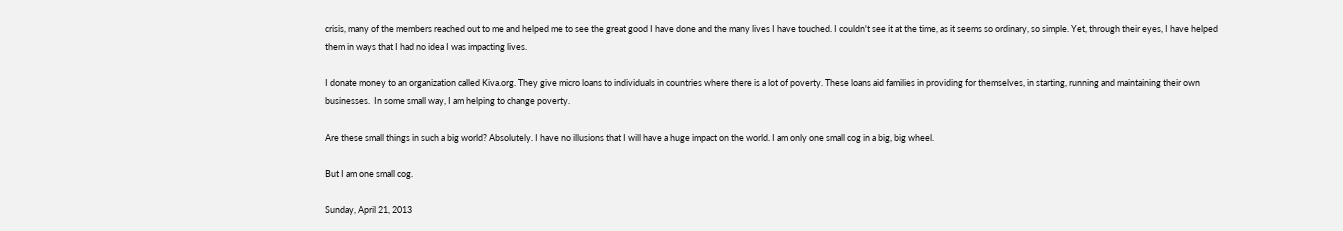crisis, many of the members reached out to me and helped me to see the great good I have done and the many lives I have touched. I couldn't see it at the time, as it seems so ordinary, so simple. Yet, through their eyes, I have helped them in ways that I had no idea I was impacting lives.

I donate money to an organization called Kiva.org. They give micro loans to individuals in countries where there is a lot of poverty. These loans aid families in providing for themselves, in starting, running and maintaining their own businesses.  In some small way, I am helping to change poverty.

Are these small things in such a big world? Absolutely. I have no illusions that I will have a huge impact on the world. I am only one small cog in a big, big wheel.

But I am one small cog.

Sunday, April 21, 2013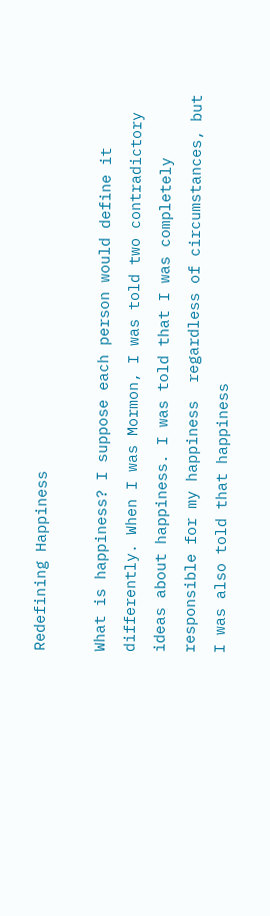Redefining Happiness

What is happiness? I suppose each person would define it differently. When I was Mormon, I was told two contradictory ideas about happiness. I was told that I was completely responsible for my happiness  regardless of circumstances, but I was also told that happiness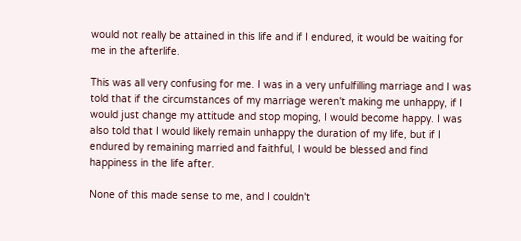would not really be attained in this life and if I endured, it would be waiting for me in the afterlife.

This was all very confusing for me. I was in a very unfulfilling marriage and I was told that if the circumstances of my marriage weren't making me unhappy, if I would just change my attitude and stop moping, I would become happy. I was also told that I would likely remain unhappy the duration of my life, but if I endured by remaining married and faithful, I would be blessed and find happiness in the life after.

None of this made sense to me, and I couldn't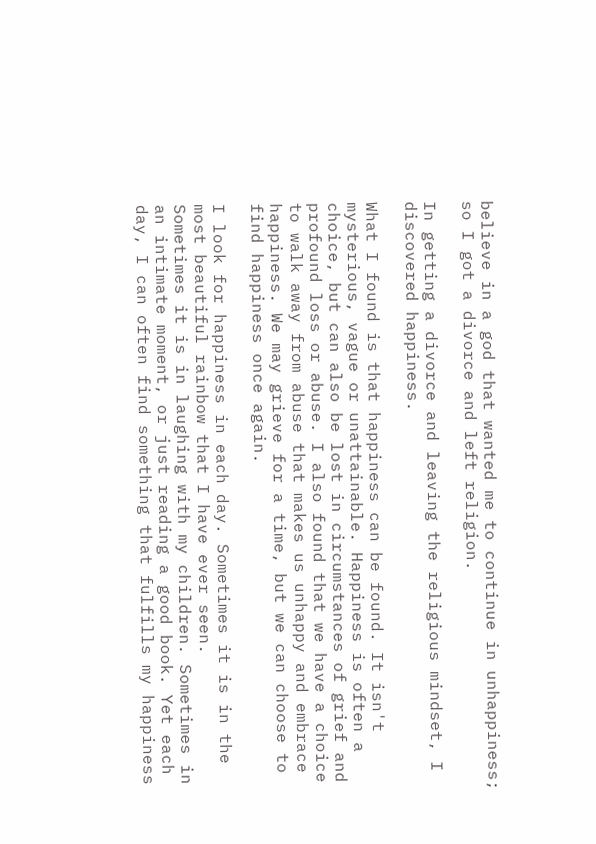believe in a god that wanted me to continue in unhappiness; so I got a divorce and left religion.

In getting a divorce and leaving the religious mindset, I discovered happiness.

What I found is that happiness can be found. It isn't mysterious, vague or unattainable. Happiness is often a choice, but can also be lost in circumstances of grief and profound loss or abuse. I also found that we have a choice to walk away from abuse that makes us unhappy and embrace happiness. We may grieve for a time, but we can choose to find happiness once again.

I look for happiness in each day. Sometimes it is in the most beautiful rainbow that I have ever seen.
Sometimes it is in laughing with my children. Sometimes in an intimate moment, or just reading a good book. Yet each day, I can often find something that fulfills my happiness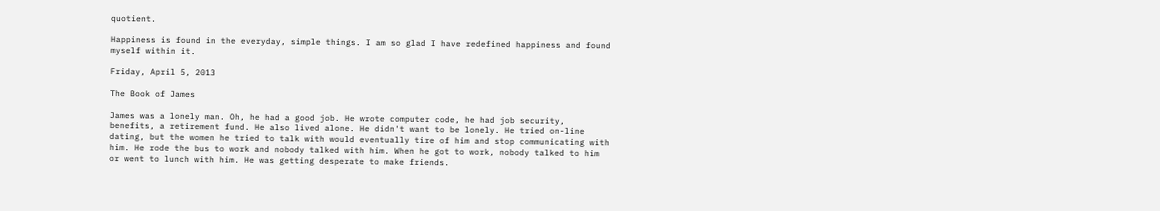quotient.

Happiness is found in the everyday, simple things. I am so glad I have redefined happiness and found myself within it.

Friday, April 5, 2013

The Book of James

James was a lonely man. Oh, he had a good job. He wrote computer code, he had job security, benefits, a retirement fund. He also lived alone. He didn't want to be lonely. He tried on-line dating, but the women he tried to talk with would eventually tire of him and stop communicating with him. He rode the bus to work and nobody talked with him. When he got to work, nobody talked to him or went to lunch with him. He was getting desperate to make friends.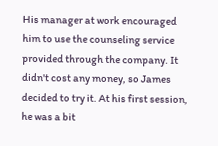His manager at work encouraged him to use the counseling service provided through the company. It didn't cost any money, so James decided to try it. At his first session, he was a bit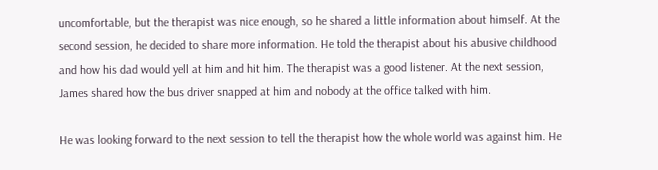uncomfortable, but the therapist was nice enough, so he shared a little information about himself. At the second session, he decided to share more information. He told the therapist about his abusive childhood and how his dad would yell at him and hit him. The therapist was a good listener. At the next session, James shared how the bus driver snapped at him and nobody at the office talked with him.

He was looking forward to the next session to tell the therapist how the whole world was against him. He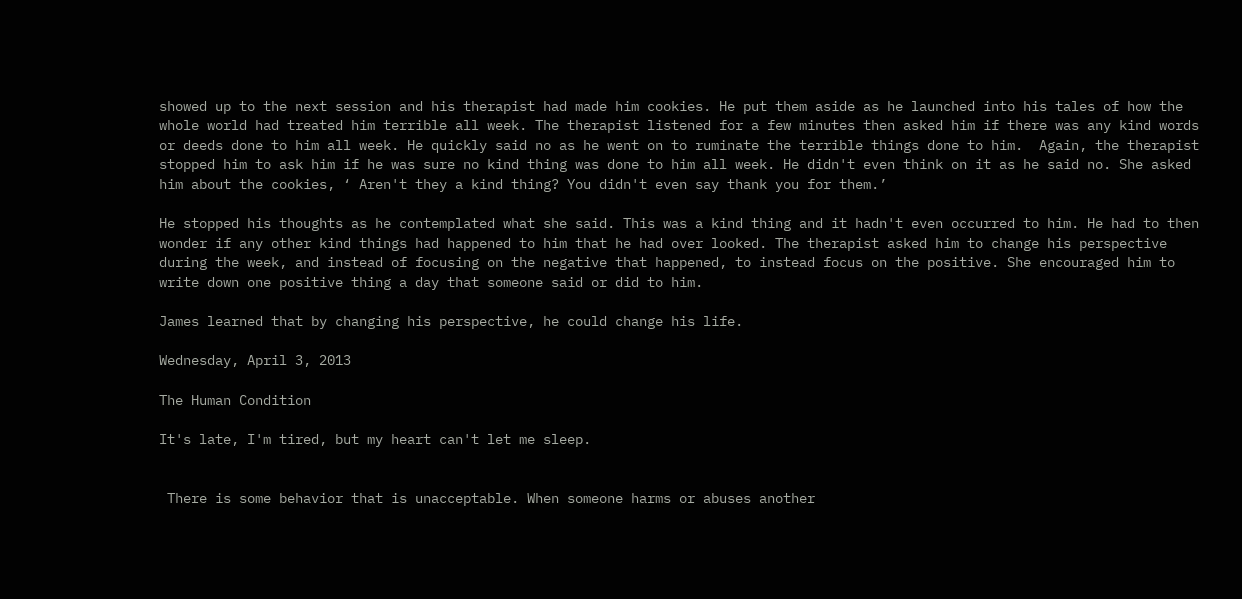showed up to the next session and his therapist had made him cookies. He put them aside as he launched into his tales of how the whole world had treated him terrible all week. The therapist listened for a few minutes then asked him if there was any kind words or deeds done to him all week. He quickly said no as he went on to ruminate the terrible things done to him.  Again, the therapist stopped him to ask him if he was sure no kind thing was done to him all week. He didn't even think on it as he said no. She asked him about the cookies, ‘ Aren't they a kind thing? You didn't even say thank you for them.’

He stopped his thoughts as he contemplated what she said. This was a kind thing and it hadn't even occurred to him. He had to then wonder if any other kind things had happened to him that he had over looked. The therapist asked him to change his perspective during the week, and instead of focusing on the negative that happened, to instead focus on the positive. She encouraged him to write down one positive thing a day that someone said or did to him.

James learned that by changing his perspective, he could change his life.

Wednesday, April 3, 2013

The Human Condition

It's late, I'm tired, but my heart can't let me sleep.


 There is some behavior that is unacceptable. When someone harms or abuses another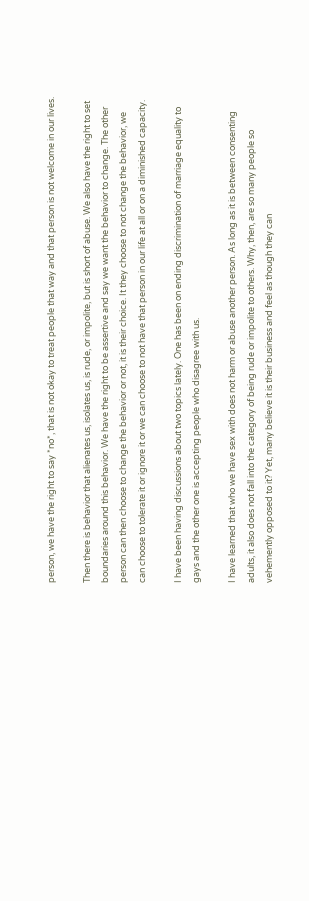person, we have the right to say *no*, that is not okay to treat people that way and that person is not welcome in our lives.

Then there is behavior that alienates us, isolates us, is rude, or impolite, but is short of abuse. We also have the right to set boundaries around this behavior. We have the right to be assertive and say we want the behavior to change. The other person can then choose to change the behavior or not, it is their choice. It they choose to not change the behavior, we can choose to tolerate it or ignore it or we can choose to not have that person in our life at all or on a diminished capacity.

I have been having discussions about two topics lately. One has been on ending discrimination of marriage equality to gays and the other one is accepting people who disagree with us.

I have learned that who we have sex with does not harm or abuse another person. As long as it is between consenting adults, it also does not fall into the category of being rude or impolite to others. Why, then, are so many people so vehemently opposed to it? Yet, many believe it is their business and feel as though they can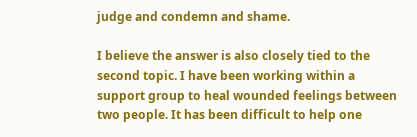judge and condemn and shame.

I believe the answer is also closely tied to the second topic. I have been working within a support group to heal wounded feelings between two people. It has been difficult to help one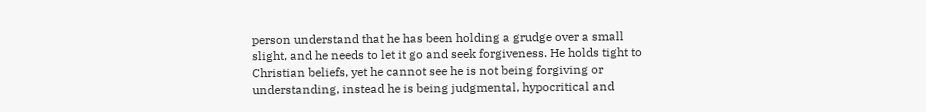person understand that he has been holding a grudge over a small slight, and he needs to let it go and seek forgiveness. He holds tight to Christian beliefs, yet he cannot see he is not being forgiving or understanding, instead he is being judgmental, hypocritical and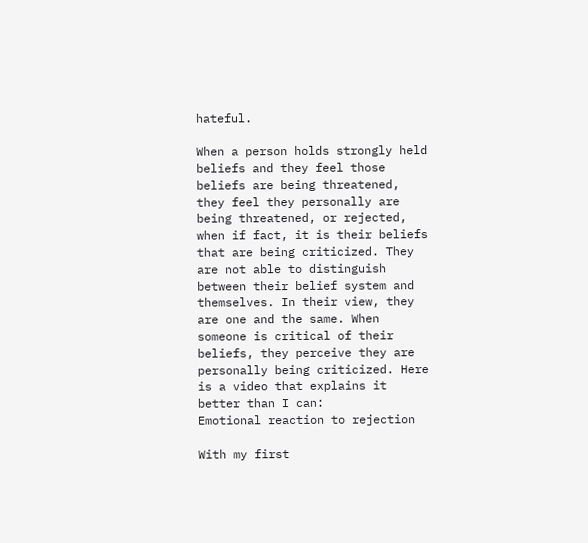hateful.

When a person holds strongly held beliefs and they feel those beliefs are being threatened, they feel they personally are being threatened, or rejected, when if fact, it is their beliefs that are being criticized. They are not able to distinguish between their belief system and themselves. In their view, they are one and the same. When someone is critical of their beliefs, they perceive they are personally being criticized. Here is a video that explains it better than I can:         Emotional reaction to rejection

With my first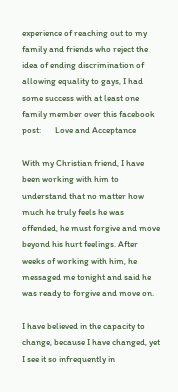experience of reaching out to my family and friends who reject the idea of ending discrimination of allowing equality to gays, I had some success with at least one family member over this facebook post:       Love and Acceptance

With my Christian friend, I have been working with him to understand that no matter how much he truly feels he was offended, he must forgive and move beyond his hurt feelings. After weeks of working with him, he messaged me tonight and said he was ready to forgive and move on.

I have believed in the capacity to change, because I have changed, yet I see it so infrequently in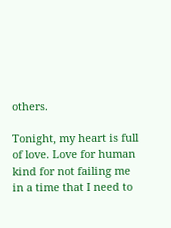others.

Tonight, my heart is full of love. Love for human kind for not failing me in a time that I need to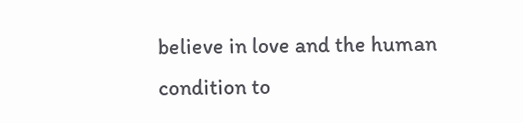believe in love and the human condition to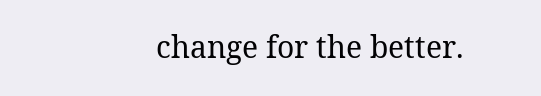change for the better.